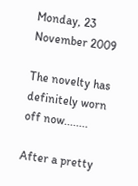Monday, 23 November 2009

The novelty has definitely worn off now........

After a pretty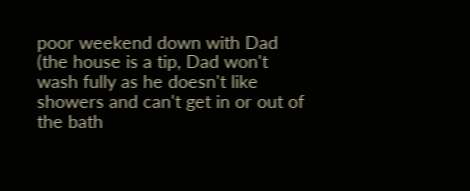poor weekend down with Dad (the house is a tip, Dad won't wash fully as he doesn't like showers and can't get in or out of the bath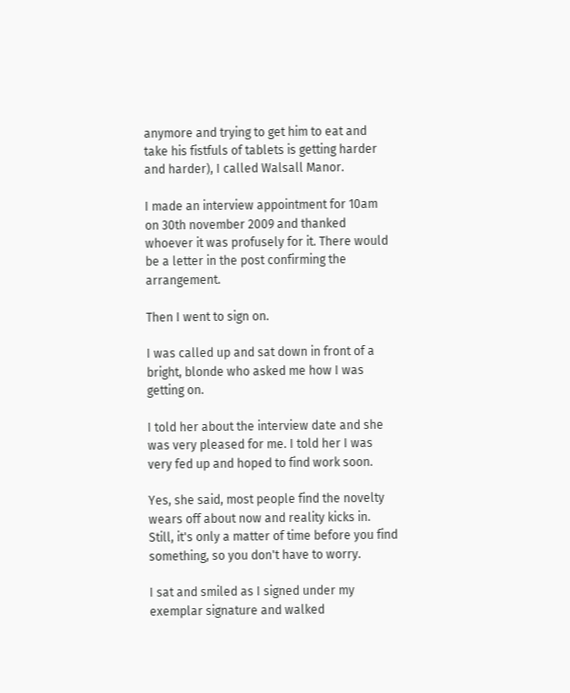anymore and trying to get him to eat and take his fistfuls of tablets is getting harder and harder), I called Walsall Manor.

I made an interview appointment for 10am on 30th november 2009 and thanked whoever it was profusely for it. There would be a letter in the post confirming the arrangement.

Then I went to sign on.

I was called up and sat down in front of a bright, blonde who asked me how I was getting on.

I told her about the interview date and she was very pleased for me. I told her I was very fed up and hoped to find work soon.

Yes, she said, most people find the novelty wears off about now and reality kicks in. Still, it's only a matter of time before you find something, so you don't have to worry.

I sat and smiled as I signed under my exemplar signature and walked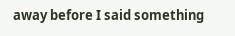away before I said something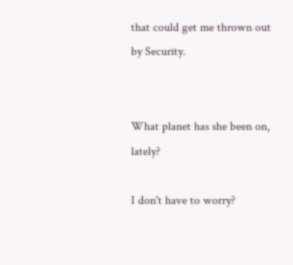that could get me thrown out by Security.


What planet has she been on, lately?

I don't have to worry?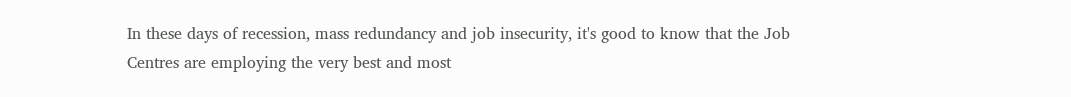In these days of recession, mass redundancy and job insecurity, it's good to know that the Job Centres are employing the very best and most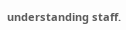understanding staff.